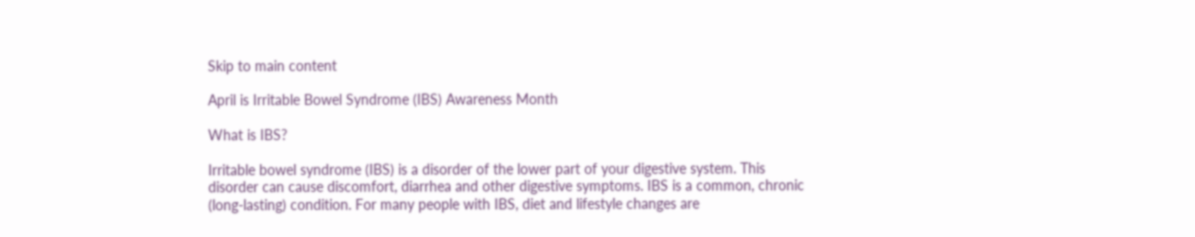Skip to main content

April is Irritable Bowel Syndrome (IBS) Awareness Month

What is IBS?

Irritable bowel syndrome (IBS) is a disorder of the lower part of your digestive system. This disorder can cause discomfort, diarrhea and other digestive symptoms. IBS is a common, chronic (long-lasting) condition. For many people with IBS, diet and lifestyle changes are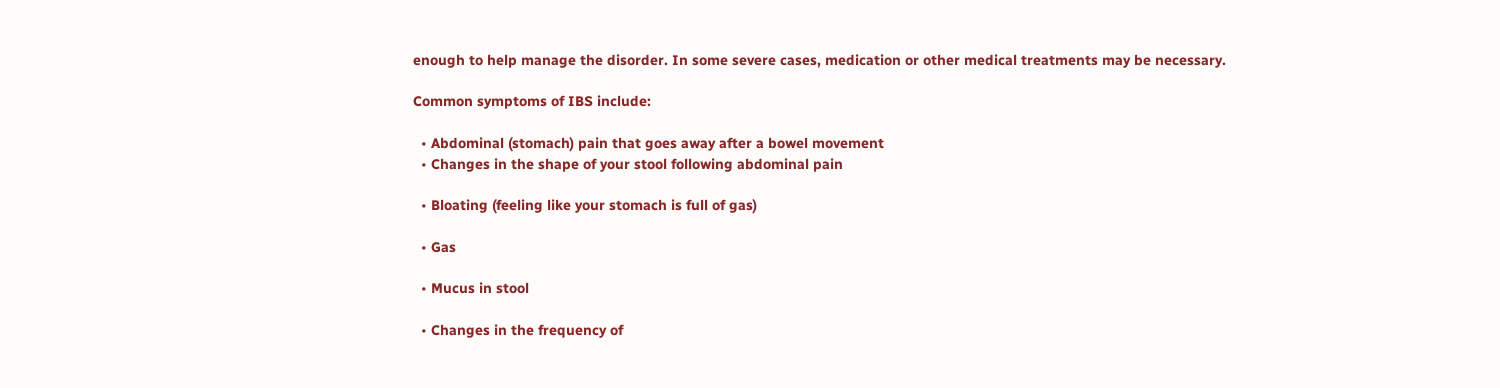enough to help manage the disorder. In some severe cases, medication or other medical treatments may be necessary.

Common symptoms of IBS include:

  • Abdominal (stomach) pain that goes away after a bowel movement
  • Changes in the shape of your stool following abdominal pain

  • Bloating (feeling like your stomach is full of gas)

  • Gas

  • Mucus in stool

  • Changes in the frequency of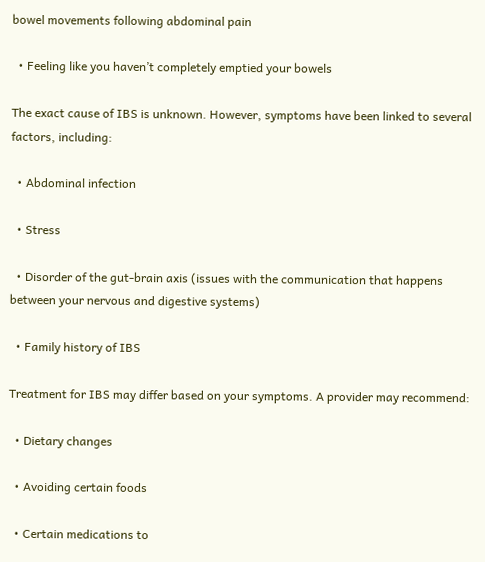bowel movements following abdominal pain

  • Feeling like you haven’t completely emptied your bowels

The exact cause of IBS is unknown. However, symptoms have been linked to several factors, including:

  • Abdominal infection

  • Stress

  • Disorder of the gut-brain axis (issues with the communication that happens between your nervous and digestive systems)

  • Family history of IBS

Treatment for IBS may differ based on your symptoms. A provider may recommend:

  • Dietary changes

  • Avoiding certain foods

  • Certain medications to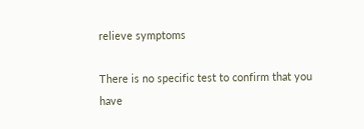relieve symptoms

There is no specific test to confirm that you have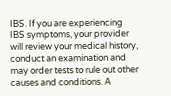IBS. If you are experiencing IBS symptoms, your provider will review your medical history, conduct an examination and may order tests to rule out other causes and conditions. A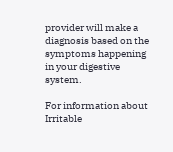provider will make a diagnosis based on the symptoms happening in your digestive system.

For information about Irritable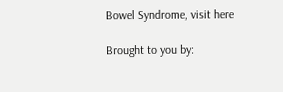Bowel Syndrome, visit here

Brought to you by: